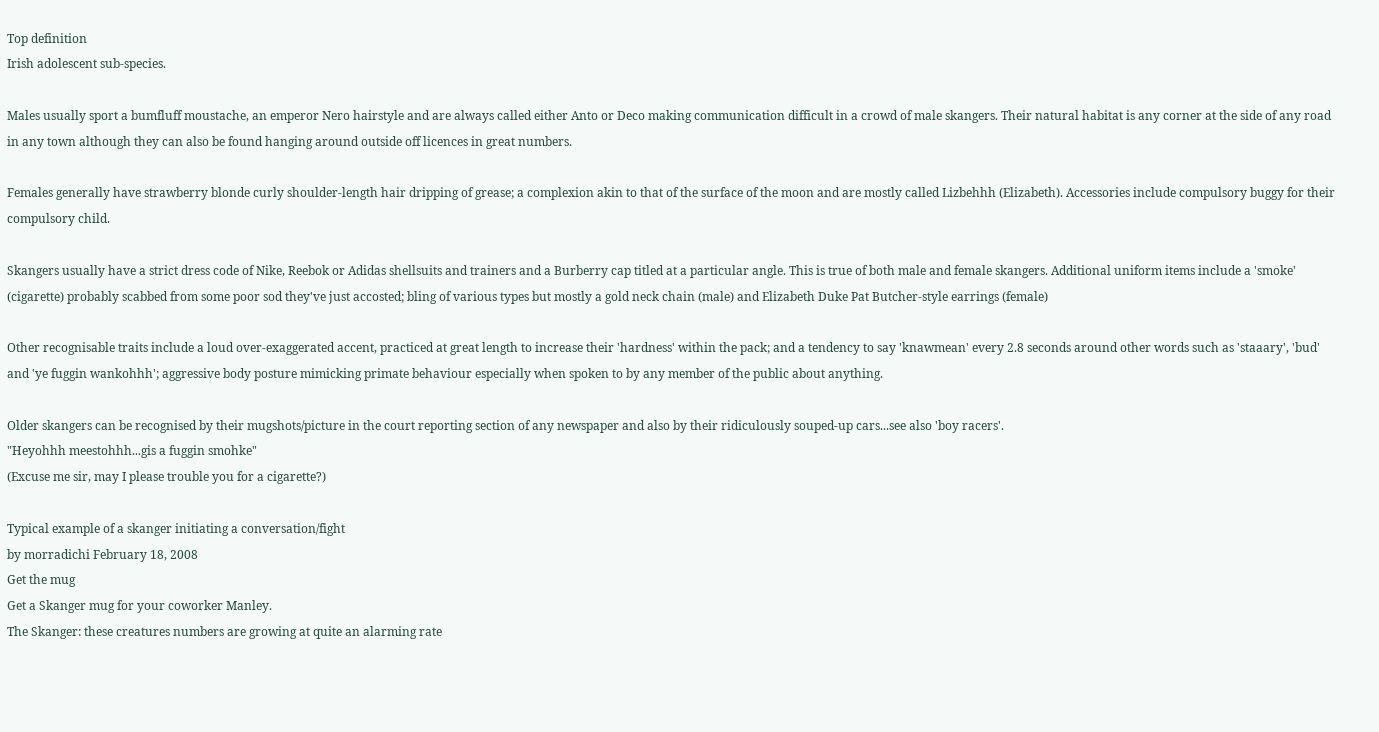Top definition
Irish adolescent sub-species.

Males usually sport a bumfluff moustache, an emperor Nero hairstyle and are always called either Anto or Deco making communication difficult in a crowd of male skangers. Their natural habitat is any corner at the side of any road in any town although they can also be found hanging around outside off licences in great numbers.

Females generally have strawberry blonde curly shoulder-length hair dripping of grease; a complexion akin to that of the surface of the moon and are mostly called Lizbehhh (Elizabeth). Accessories include compulsory buggy for their compulsory child.

Skangers usually have a strict dress code of Nike, Reebok or Adidas shellsuits and trainers and a Burberry cap titled at a particular angle. This is true of both male and female skangers. Additional uniform items include a 'smoke' (cigarette) probably scabbed from some poor sod they've just accosted; bling of various types but mostly a gold neck chain (male) and Elizabeth Duke Pat Butcher-style earrings (female)

Other recognisable traits include a loud over-exaggerated accent, practiced at great length to increase their 'hardness' within the pack; and a tendency to say 'knawmean' every 2.8 seconds around other words such as 'staaary', 'bud' and 'ye fuggin wankohhh'; aggressive body posture mimicking primate behaviour especially when spoken to by any member of the public about anything.

Older skangers can be recognised by their mugshots/picture in the court reporting section of any newspaper and also by their ridiculously souped-up cars...see also 'boy racers'.
"Heyohhh meestohhh...gis a fuggin smohke"
(Excuse me sir, may I please trouble you for a cigarette?)

Typical example of a skanger initiating a conversation/fight
by morradichi February 18, 2008
Get the mug
Get a Skanger mug for your coworker Manley.
The Skanger: these creatures numbers are growing at quite an alarming rate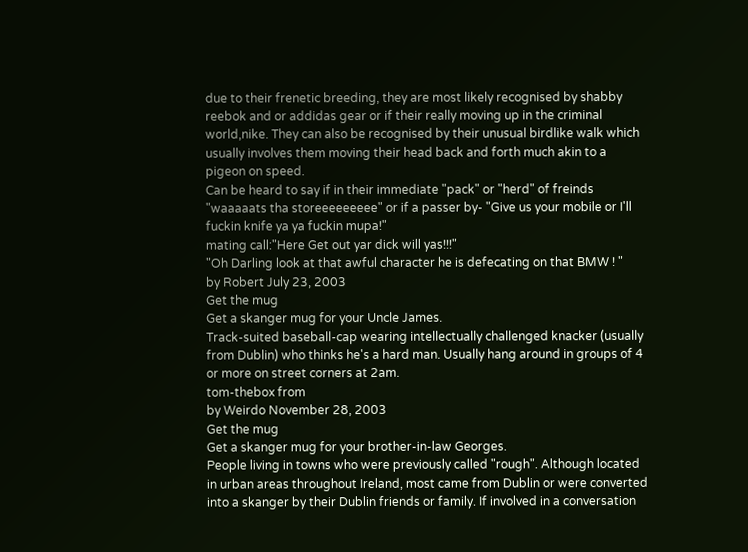due to their frenetic breeding, they are most likely recognised by shabby reebok and or addidas gear or if their really moving up in the criminal world,nike. They can also be recognised by their unusual birdlike walk which usually involves them moving their head back and forth much akin to a pigeon on speed.
Can be heard to say if in their immediate "pack" or "herd" of freinds "waaaaats tha storeeeeeeeee" or if a passer by- "Give us your mobile or I'll fuckin knife ya ya fuckin mupa!"
mating call:"Here Get out yar dick will yas!!!"
"Oh Darling look at that awful character he is defecating on that BMW ! "
by Robert July 23, 2003
Get the mug
Get a skanger mug for your Uncle James.
Track-suited baseball-cap wearing intellectually challenged knacker (usually from Dublin) who thinks he's a hard man. Usually hang around in groups of 4 or more on street corners at 2am.
tom-thebox from
by Weirdo November 28, 2003
Get the mug
Get a skanger mug for your brother-in-law Georges.
People living in towns who were previously called "rough". Although located in urban areas throughout Ireland, most came from Dublin or were converted into a skanger by their Dublin friends or family. If involved in a conversation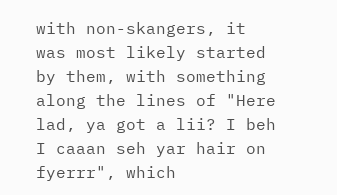with non-skangers, it was most likely started by them, with something along the lines of "Here lad, ya got a lii? I beh I caaan seh yar hair on fyerrr", which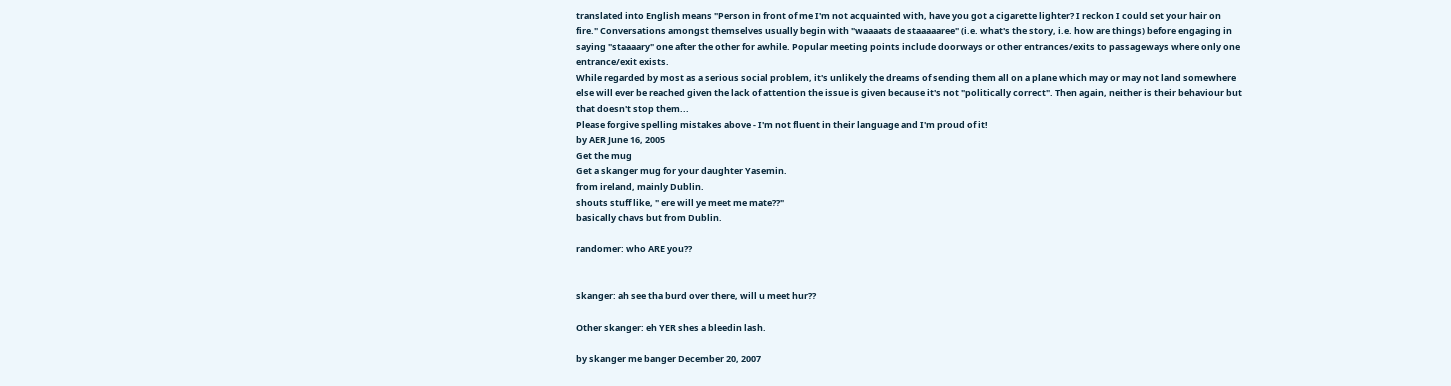translated into English means "Person in front of me I'm not acquainted with, have you got a cigarette lighter? I reckon I could set your hair on fire." Conversations amongst themselves usually begin with "waaaats de staaaaaree" (i.e. what's the story, i.e. how are things) before engaging in saying "staaaary" one after the other for awhile. Popular meeting points include doorways or other entrances/exits to passageways where only one entrance/exit exists.
While regarded by most as a serious social problem, it's unlikely the dreams of sending them all on a plane which may or may not land somewhere else will ever be reached given the lack of attention the issue is given because it's not "politically correct". Then again, neither is their behaviour but that doesn't stop them...
Please forgive spelling mistakes above - I'm not fluent in their language and I'm proud of it!
by AER June 16, 2005
Get the mug
Get a skanger mug for your daughter Yasemin.
from ireland, mainly Dublin.
shouts stuff like, " ere will ye meet me mate??"
basically chavs but from Dublin.

randomer: who ARE you??


skanger: ah see tha burd over there, will u meet hur??

Other skanger: eh YER shes a bleedin lash.

by skanger me banger December 20, 2007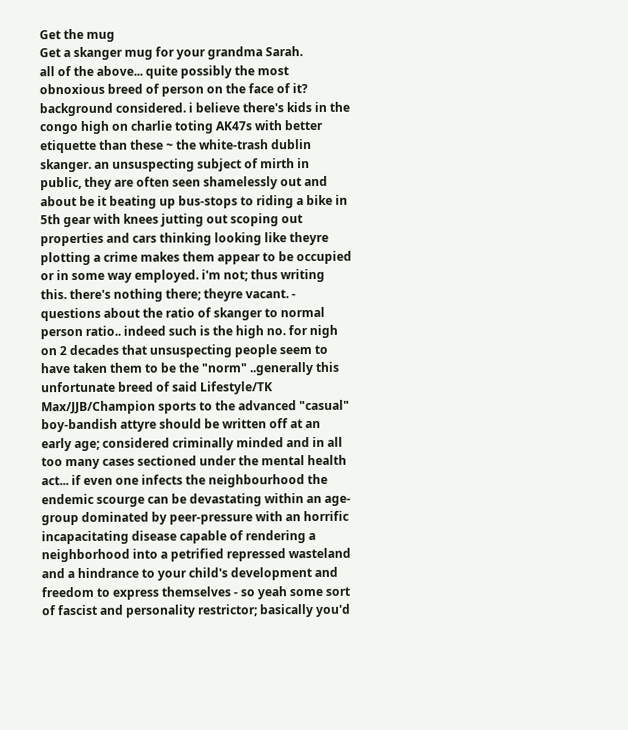Get the mug
Get a skanger mug for your grandma Sarah.
all of the above... quite possibly the most obnoxious breed of person on the face of it? background considered. i believe there's kids in the congo high on charlie toting AK47s with better etiquette than these ~ the white-trash dublin skanger. an unsuspecting subject of mirth in public, they are often seen shamelessly out and about be it beating up bus-stops to riding a bike in 5th gear with knees jutting out scoping out properties and cars thinking looking like theyre plotting a crime makes them appear to be occupied or in some way employed. i'm not; thus writing this. there's nothing there; theyre vacant. - questions about the ratio of skanger to normal person ratio.. indeed such is the high no. for nigh on 2 decades that unsuspecting people seem to have taken them to be the "norm" ..generally this unfortunate breed of said Lifestyle/TK Max/JJB/Champion sports to the advanced "casual" boy-bandish attyre should be written off at an early age; considered criminally minded and in all too many cases sectioned under the mental health act... if even one infects the neighbourhood the endemic scourge can be devastating within an age-group dominated by peer-pressure with an horrific incapacitating disease capable of rendering a neighborhood into a petrified repressed wasteland and a hindrance to your child's development and freedom to express themselves - so yeah some sort of fascist and personality restrictor; basically you'd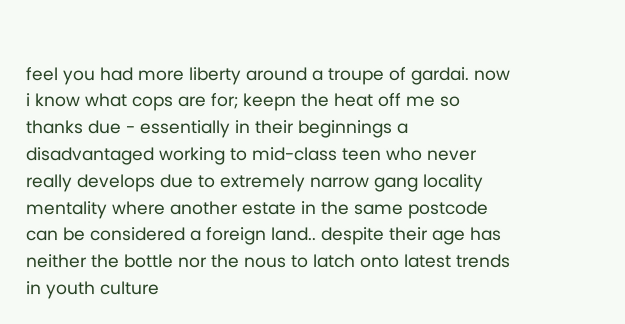feel you had more liberty around a troupe of gardai. now i know what cops are for; keepn the heat off me so thanks due - essentially in their beginnings a disadvantaged working to mid-class teen who never really develops due to extremely narrow gang locality mentality where another estate in the same postcode can be considered a foreign land.. despite their age has neither the bottle nor the nous to latch onto latest trends in youth culture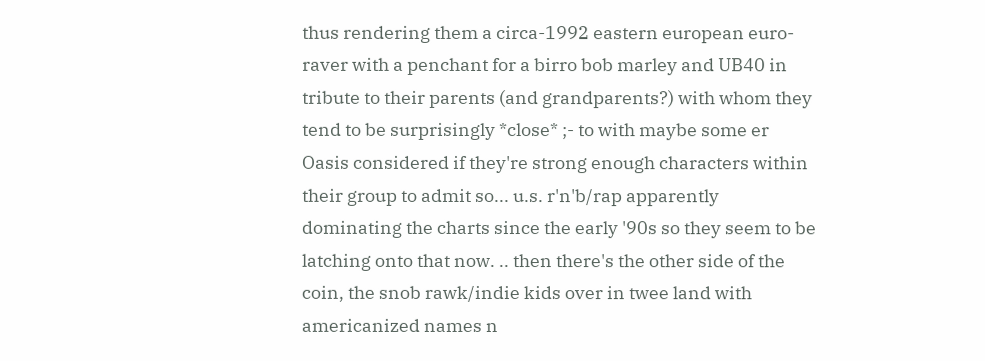thus rendering them a circa-1992 eastern european euro-raver with a penchant for a birro bob marley and UB40 in tribute to their parents (and grandparents?) with whom they tend to be surprisingly *close* ;- to with maybe some er Oasis considered if they're strong enough characters within their group to admit so... u.s. r'n'b/rap apparently dominating the charts since the early '90s so they seem to be latching onto that now. .. then there's the other side of the coin, the snob rawk/indie kids over in twee land with americanized names n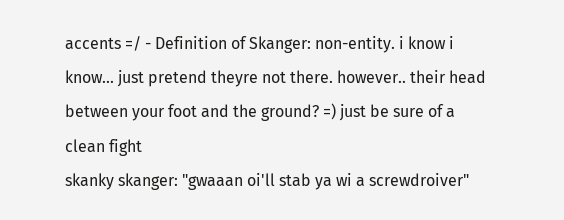accents =/ - Definition of Skanger: non-entity. i know i know... just pretend theyre not there. however.. their head between your foot and the ground? =) just be sure of a clean fight
skanky skanger: "gwaaan oi'll stab ya wi a screwdroiver"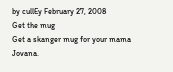by cullEy February 27, 2008
Get the mug
Get a skanger mug for your mama Jovana.